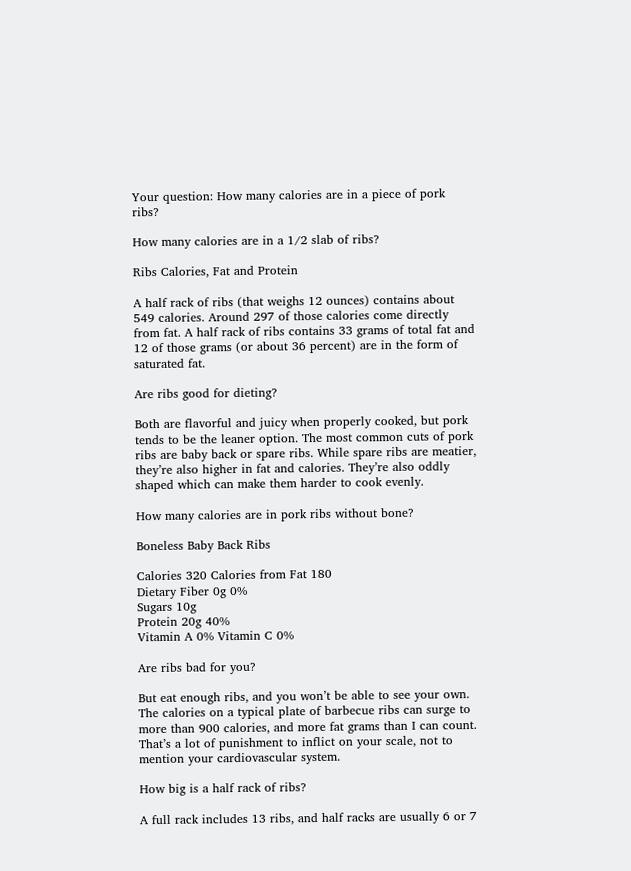Your question: How many calories are in a piece of pork ribs?

How many calories are in a 1/2 slab of ribs?

Ribs Calories, Fat and Protein

A half rack of ribs (that weighs 12 ounces) contains about 549 calories. Around 297 of those calories come directly from fat. A half rack of ribs contains 33 grams of total fat and 12 of those grams (or about 36 percent) are in the form of saturated fat.

Are ribs good for dieting?

Both are flavorful and juicy when properly cooked, but pork tends to be the leaner option. The most common cuts of pork ribs are baby back or spare ribs. While spare ribs are meatier, they’re also higher in fat and calories. They’re also oddly shaped which can make them harder to cook evenly.

How many calories are in pork ribs without bone?

Boneless Baby Back Ribs

Calories 320 Calories from Fat 180
Dietary Fiber 0g 0%
Sugars 10g
Protein 20g 40%
Vitamin A 0% Vitamin C 0%

Are ribs bad for you?

But eat enough ribs, and you won’t be able to see your own. The calories on a typical plate of barbecue ribs can surge to more than 900 calories, and more fat grams than I can count. That’s a lot of punishment to inflict on your scale, not to mention your cardiovascular system.

How big is a half rack of ribs?

A full rack includes 13 ribs, and half racks are usually 6 or 7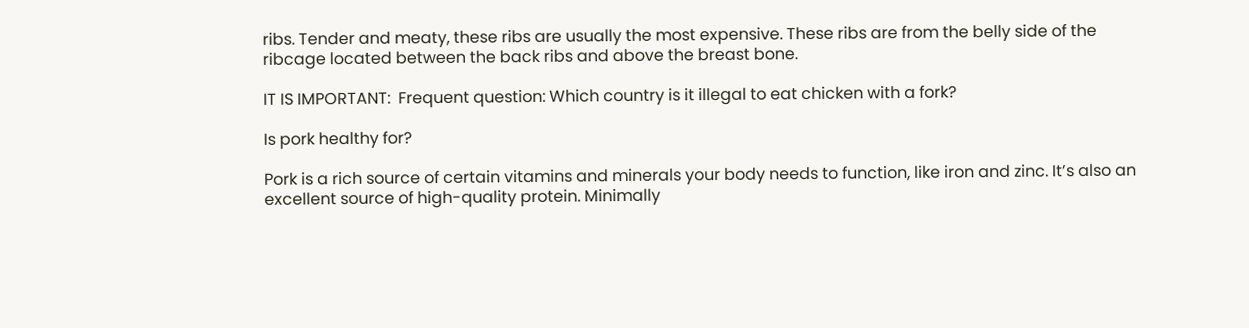ribs. Tender and meaty, these ribs are usually the most expensive. These ribs are from the belly side of the ribcage located between the back ribs and above the breast bone.

IT IS IMPORTANT:  Frequent question: Which country is it illegal to eat chicken with a fork?

Is pork healthy for?

Pork is a rich source of certain vitamins and minerals your body needs to function, like iron and zinc. It’s also an excellent source of high-quality protein. Minimally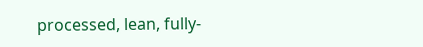processed, lean, fully-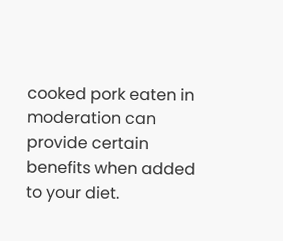cooked pork eaten in moderation can provide certain benefits when added to your diet.